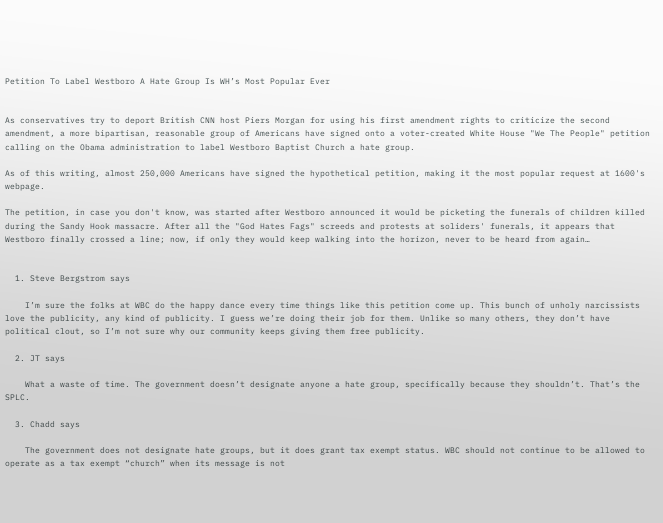Petition To Label Westboro A Hate Group Is WH’s Most Popular Ever


As conservatives try to deport British CNN host Piers Morgan for using his first amendment rights to criticize the second amendment, a more bipartisan, reasonable group of Americans have signed onto a voter-created White House "We The People" petition calling on the Obama administration to label Westboro Baptist Church a hate group.

As of this writing, almost 250,000 Americans have signed the hypothetical petition, making it the most popular request at 1600's webpage.

The petition, in case you don't know, was started after Westboro announced it would be picketing the funerals of children killed during the Sandy Hook massacre. After all the "God Hates Fags" screeds and protests at soliders' funerals, it appears that Westboro finally crossed a line; now, if only they would keep walking into the horizon, never to be heard from again…


  1. Steve Bergstrom says

    I’m sure the folks at WBC do the happy dance every time things like this petition come up. This bunch of unholy narcissists love the publicity, any kind of publicity. I guess we’re doing their job for them. Unlike so many others, they don’t have political clout, so I’m not sure why our community keeps giving them free publicity.

  2. JT says

    What a waste of time. The government doesn’t designate anyone a hate group, specifically because they shouldn’t. That’s the SPLC.

  3. Chadd says

    The government does not designate hate groups, but it does grant tax exempt status. WBC should not continue to be allowed to operate as a tax exempt “church” when its message is not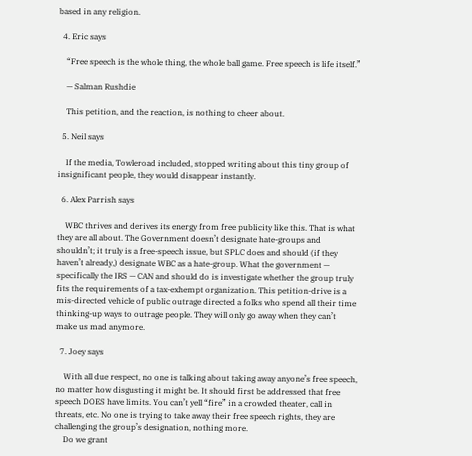based in any religion.

  4. Eric says

    “Free speech is the whole thing, the whole ball game. Free speech is life itself.”

    — Salman Rushdie

    This petition, and the reaction, is nothing to cheer about.

  5. Neil says

    If the media, Towleroad included, stopped writing about this tiny group of insignificant people, they would disappear instantly.

  6. Alex Parrish says

    WBC thrives and derives its energy from free publicity like this. That is what they are all about. The Government doesn’t designate hate-groups and shouldn’t; it truly is a free-speech issue, but SPLC does and should (if they haven’t already,) designate WBC as a hate-group. What the government — specifically the IRS — CAN and should do is investigate whether the group truly fits the requirements of a tax-exhempt organization. This petition-drive is a mis-directed vehicle of public outrage directed a folks who spend all their time thinking-up ways to outrage people. They will only go away when they can’t make us mad anymore.

  7. Joey says

    With all due respect, no one is talking about taking away anyone’s free speech, no matter how disgusting it might be. It should first be addressed that free speech DOES have limits. You can’t yell “fire” in a crowded theater, call in threats, etc. No one is trying to take away their free speech rights, they are challenging the group’s designation, nothing more.
    Do we grant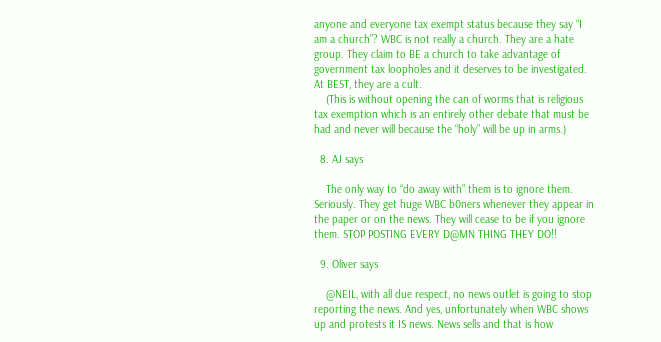anyone and everyone tax exempt status because they say “I am a church”? WBC is not really a church. They are a hate group. They claim to BE a church to take advantage of government tax loopholes and it deserves to be investigated. At BEST, they are a cult.
    (This is without opening the can of worms that is religious tax exemption which is an entirely other debate that must be had and never will because the “holy” will be up in arms.)

  8. AJ says

    The only way to “do away with” them is to ignore them. Seriously. They get huge WBC b0ners whenever they appear in the paper or on the news. They will cease to be if you ignore them. STOP POSTING EVERY D@MN THING THEY DO!!

  9. Oliver says

    @NEIL, with all due respect, no news outlet is going to stop reporting the news. And yes, unfortunately when WBC shows up and protests it IS news. News sells and that is how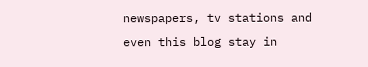newspapers, tv stations and even this blog stay in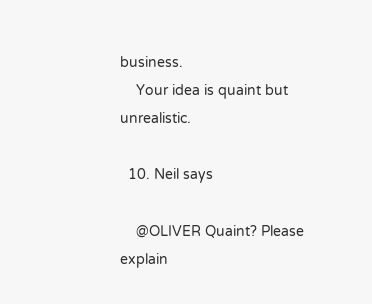business.
    Your idea is quaint but unrealistic.

  10. Neil says

    @OLIVER Quaint? Please explain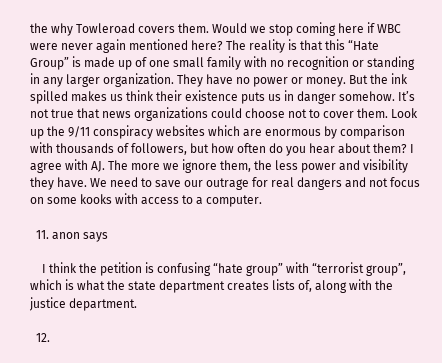the why Towleroad covers them. Would we stop coming here if WBC were never again mentioned here? The reality is that this “Hate Group” is made up of one small family with no recognition or standing in any larger organization. They have no power or money. But the ink spilled makes us think their existence puts us in danger somehow. It’s not true that news organizations could choose not to cover them. Look up the 9/11 conspiracy websites which are enormous by comparison with thousands of followers, but how often do you hear about them? I agree with AJ. The more we ignore them, the less power and visibility they have. We need to save our outrage for real dangers and not focus on some kooks with access to a computer.

  11. anon says

    I think the petition is confusing “hate group” with “terrorist group”, which is what the state department creates lists of, along with the justice department.

  12.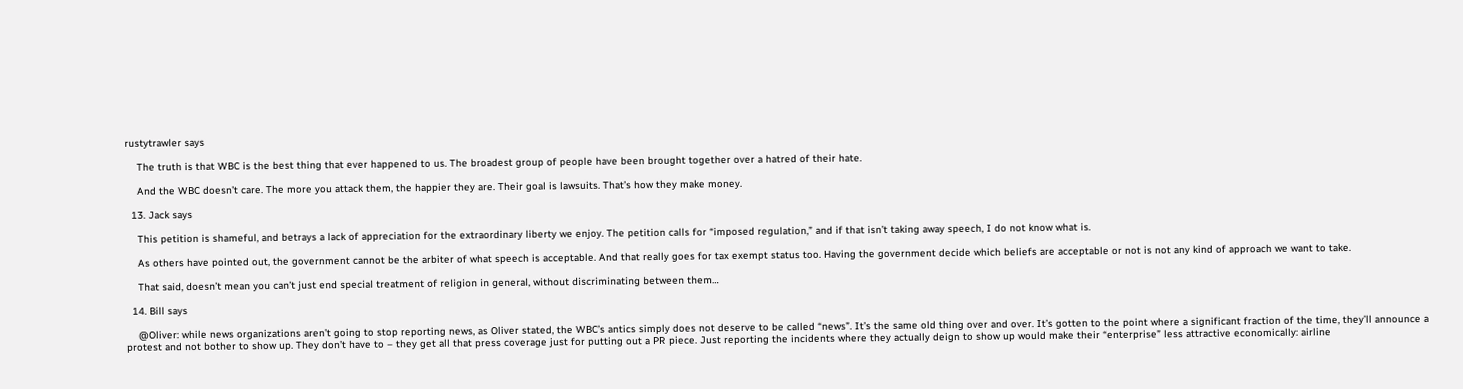rustytrawler says

    The truth is that WBC is the best thing that ever happened to us. The broadest group of people have been brought together over a hatred of their hate.

    And the WBC doesn’t care. The more you attack them, the happier they are. Their goal is lawsuits. That’s how they make money.

  13. Jack says

    This petition is shameful, and betrays a lack of appreciation for the extraordinary liberty we enjoy. The petition calls for “imposed regulation,” and if that isn’t taking away speech, I do not know what is.

    As others have pointed out, the government cannot be the arbiter of what speech is acceptable. And that really goes for tax exempt status too. Having the government decide which beliefs are acceptable or not is not any kind of approach we want to take.

    That said, doesn’t mean you can’t just end special treatment of religion in general, without discriminating between them…

  14. Bill says

    @Oliver: while news organizations aren’t going to stop reporting news, as Oliver stated, the WBC’s antics simply does not deserve to be called “news”. It’s the same old thing over and over. It’s gotten to the point where a significant fraction of the time, they’ll announce a protest and not bother to show up. They don’t have to – they get all that press coverage just for putting out a PR piece. Just reporting the incidents where they actually deign to show up would make their “enterprise” less attractive economically: airline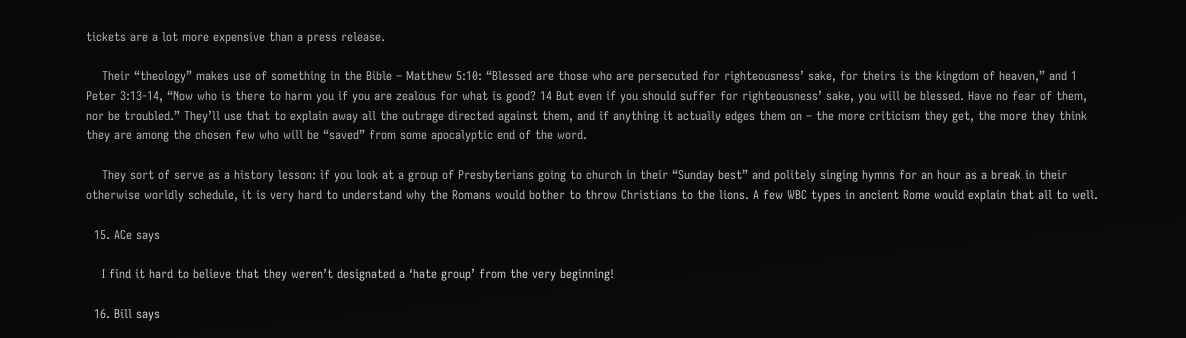tickets are a lot more expensive than a press release.

    Their “theology” makes use of something in the Bible – Matthew 5:10: “Blessed are those who are persecuted for righteousness’ sake, for theirs is the kingdom of heaven,” and 1 Peter 3:13-14, “Now who is there to harm you if you are zealous for what is good? 14 But even if you should suffer for righteousness’ sake, you will be blessed. Have no fear of them, nor be troubled.” They’ll use that to explain away all the outrage directed against them, and if anything it actually edges them on – the more criticism they get, the more they think they are among the chosen few who will be “saved” from some apocalyptic end of the word.

    They sort of serve as a history lesson: if you look at a group of Presbyterians going to church in their “Sunday best” and politely singing hymns for an hour as a break in their otherwise worldly schedule, it is very hard to understand why the Romans would bother to throw Christians to the lions. A few WBC types in ancient Rome would explain that all to well.

  15. ACe says

    I find it hard to believe that they weren’t designated a ‘hate group’ from the very beginning!

  16. Bill says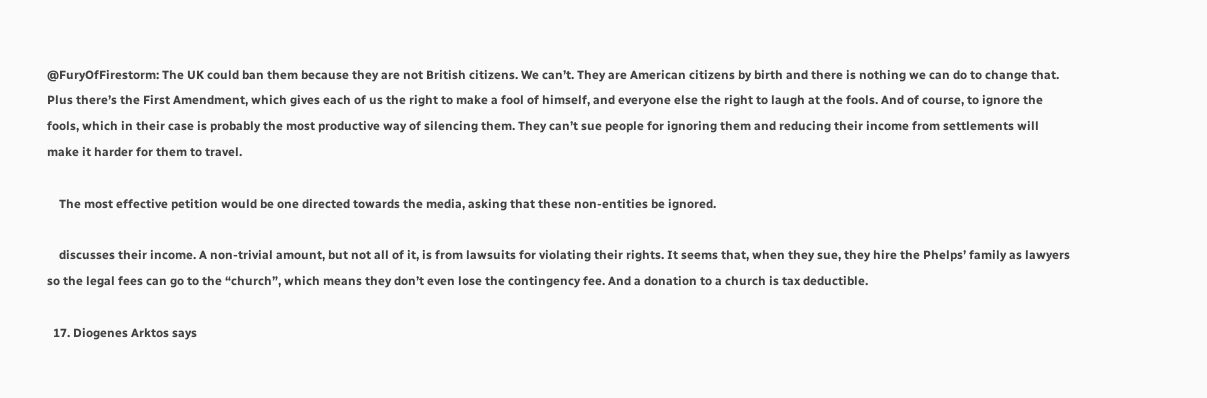@FuryOfFirestorm: The UK could ban them because they are not British citizens. We can’t. They are American citizens by birth and there is nothing we can do to change that. Plus there’s the First Amendment, which gives each of us the right to make a fool of himself, and everyone else the right to laugh at the fools. And of course, to ignore the fools, which in their case is probably the most productive way of silencing them. They can’t sue people for ignoring them and reducing their income from settlements will make it harder for them to travel.

    The most effective petition would be one directed towards the media, asking that these non-entities be ignored.

    discusses their income. A non-trivial amount, but not all of it, is from lawsuits for violating their rights. It seems that, when they sue, they hire the Phelps’ family as lawyers so the legal fees can go to the “church”, which means they don’t even lose the contingency fee. And a donation to a church is tax deductible.

  17. Diogenes Arktos says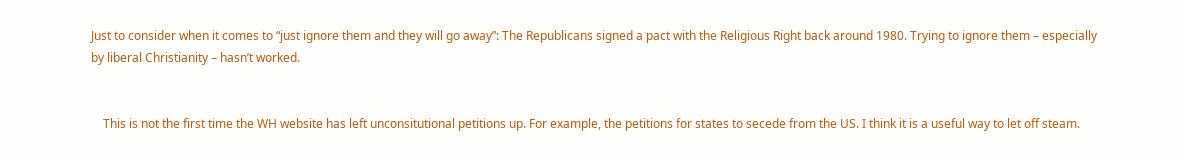Just to consider when it comes to “just ignore them and they will go away”: The Republicans signed a pact with the Religious Right back around 1980. Trying to ignore them – especially by liberal Christianity – hasn’t worked.


    This is not the first time the WH website has left unconsitutional petitions up. For example, the petitions for states to secede from the US. I think it is a useful way to let off steam.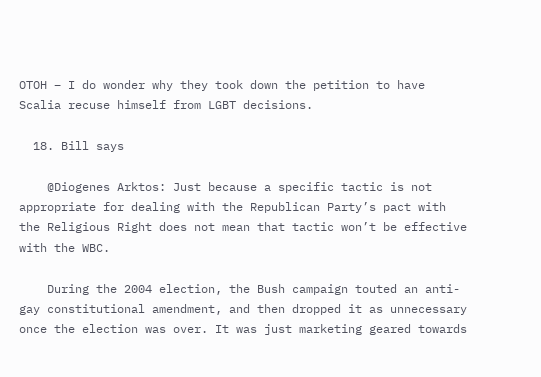OTOH – I do wonder why they took down the petition to have Scalia recuse himself from LGBT decisions.

  18. Bill says

    @Diogenes Arktos: Just because a specific tactic is not appropriate for dealing with the Republican Party’s pact with the Religious Right does not mean that tactic won’t be effective with the WBC.

    During the 2004 election, the Bush campaign touted an anti-gay constitutional amendment, and then dropped it as unnecessary once the election was over. It was just marketing geared towards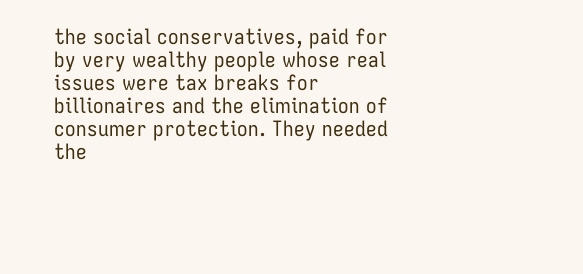the social conservatives, paid for by very wealthy people whose real issues were tax breaks for billionaires and the elimination of consumer protection. They needed the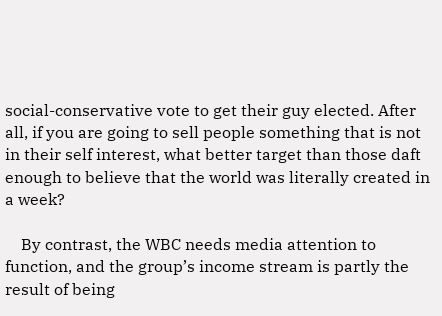social-conservative vote to get their guy elected. After all, if you are going to sell people something that is not in their self interest, what better target than those daft enough to believe that the world was literally created in a week?

    By contrast, the WBC needs media attention to function, and the group’s income stream is partly the result of being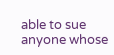able to sue anyone whose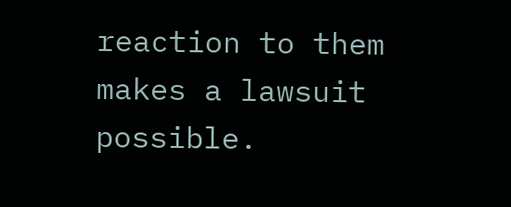reaction to them makes a lawsuit possible.